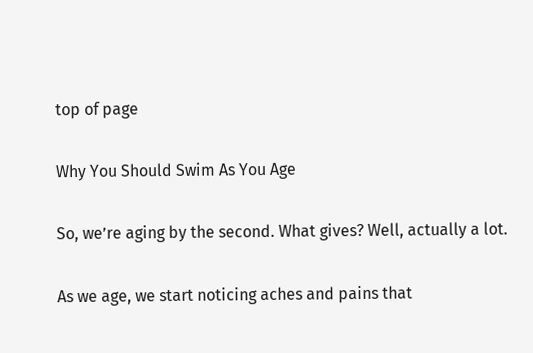top of page

Why You Should Swim As You Age

So, we’re aging by the second. What gives? Well, actually a lot.

As we age, we start noticing aches and pains that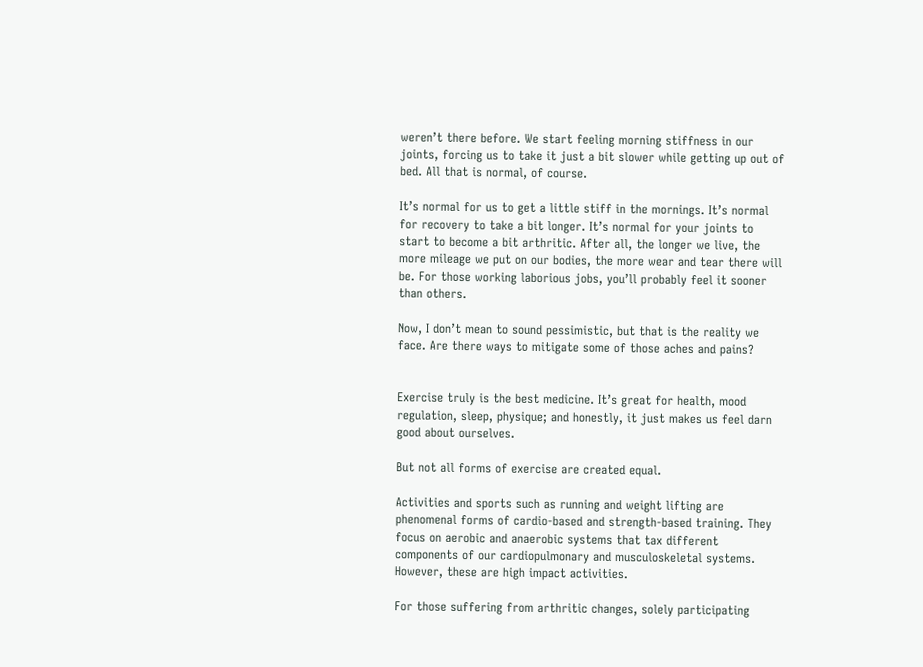weren’t there before. We start feeling morning stiffness in our joints, forcing us to take it just a bit slower while getting up out of bed. All that is normal, of course.

It’s normal for us to get a little stiff in the mornings. It’s normal for recovery to take a bit longer. It’s normal for your joints to start to become a bit arthritic. After all, the longer we live, the more mileage we put on our bodies, the more wear and tear there will be. For those working laborious jobs, you’ll probably feel it sooner than others.

Now, I don’t mean to sound pessimistic, but that is the reality we face. Are there ways to mitigate some of those aches and pains?


Exercise truly is the best medicine. It’s great for health, mood regulation, sleep, physique; and honestly, it just makes us feel darn good about ourselves.

But not all forms of exercise are created equal.

Activities and sports such as running and weight lifting are phenomenal forms of cardio-based and strength-based training. They focus on aerobic and anaerobic systems that tax different components of our cardiopulmonary and musculoskeletal systems. However, these are high impact activities.

For those suffering from arthritic changes, solely participating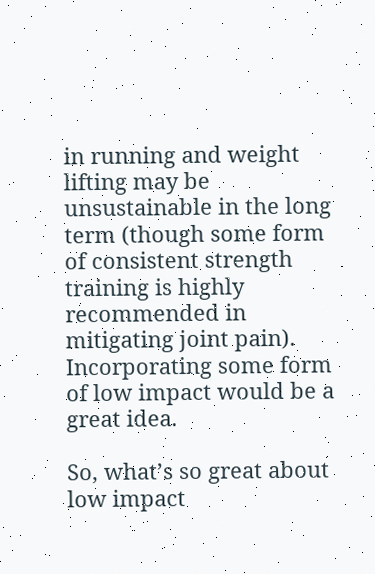in running and weight lifting may be unsustainable in the long term (though some form of consistent strength training is highly recommended in mitigating joint pain). Incorporating some form of low impact would be a great idea.

So, what’s so great about low impact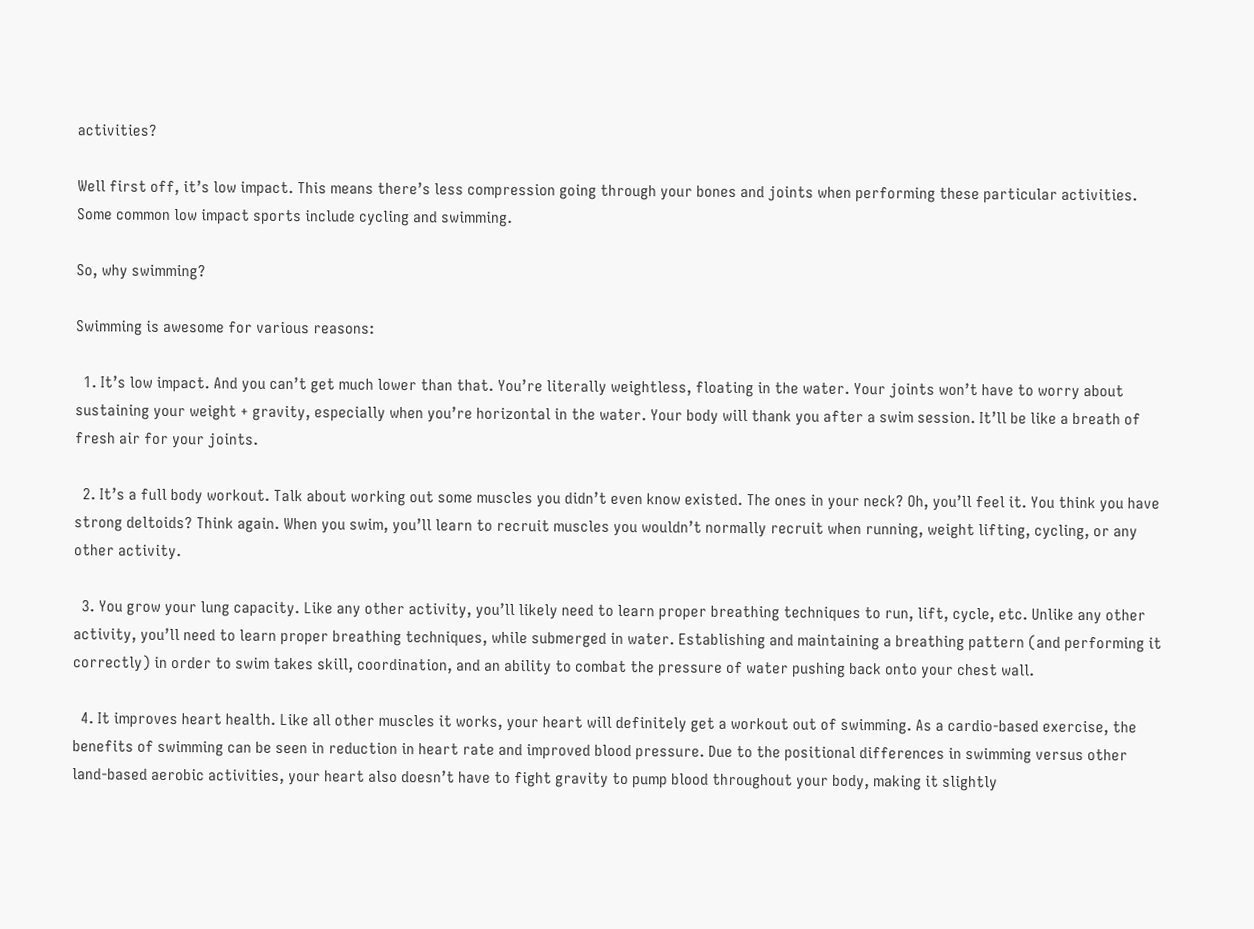activities?

Well first off, it’s low impact. This means there’s less compression going through your bones and joints when performing these particular activities. Some common low impact sports include cycling and swimming.

So, why swimming?

Swimming is awesome for various reasons:

  1. It’s low impact. And you can’t get much lower than that. You’re literally weightless, floating in the water. Your joints won’t have to worry about sustaining your weight + gravity, especially when you’re horizontal in the water. Your body will thank you after a swim session. It’ll be like a breath of fresh air for your joints.

  2. It’s a full body workout. Talk about working out some muscles you didn’t even know existed. The ones in your neck? Oh, you’ll feel it. You think you have strong deltoids? Think again. When you swim, you’ll learn to recruit muscles you wouldn’t normally recruit when running, weight lifting, cycling, or any other activity.

  3. You grow your lung capacity. Like any other activity, you’ll likely need to learn proper breathing techniques to run, lift, cycle, etc. Unlike any other activity, you’ll need to learn proper breathing techniques, while submerged in water. Establishing and maintaining a breathing pattern (and performing it correctly) in order to swim takes skill, coordination, and an ability to combat the pressure of water pushing back onto your chest wall.

  4. It improves heart health. Like all other muscles it works, your heart will definitely get a workout out of swimming. As a cardio-based exercise, the benefits of swimming can be seen in reduction in heart rate and improved blood pressure. Due to the positional differences in swimming versus other land-based aerobic activities, your heart also doesn’t have to fight gravity to pump blood throughout your body, making it slightly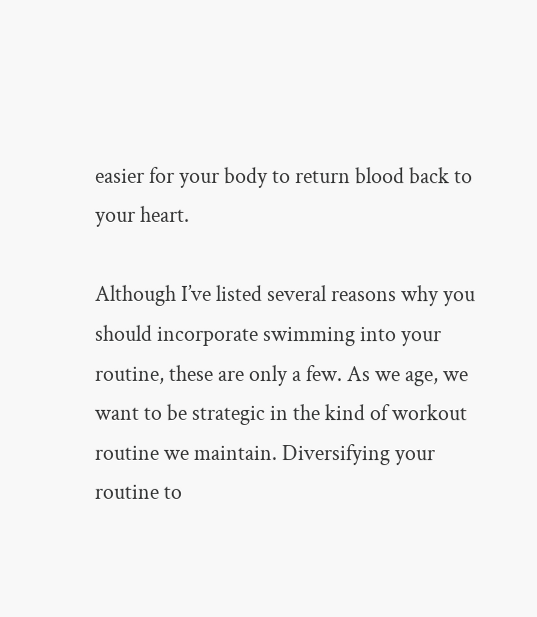easier for your body to return blood back to your heart.

Although I’ve listed several reasons why you should incorporate swimming into your routine, these are only a few. As we age, we want to be strategic in the kind of workout routine we maintain. Diversifying your routine to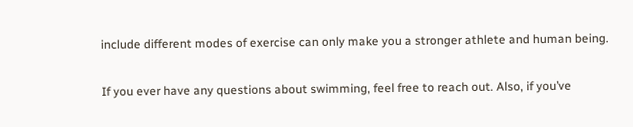include different modes of exercise can only make you a stronger athlete and human being.

If you ever have any questions about swimming, feel free to reach out. Also, if you’ve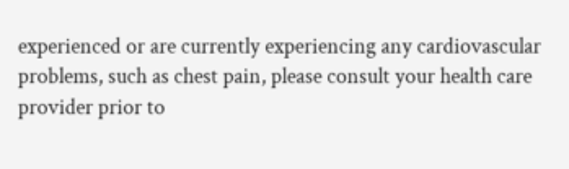experienced or are currently experiencing any cardiovascular problems, such as chest pain, please consult your health care provider prior to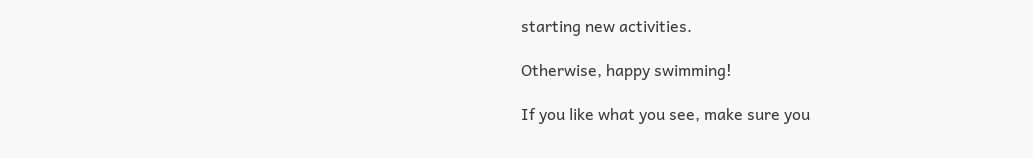starting new activities.

Otherwise, happy swimming!

If you like what you see, make sure you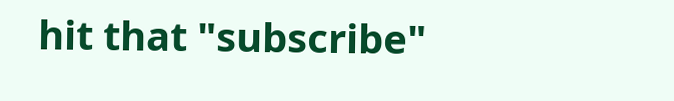hit that "subscribe"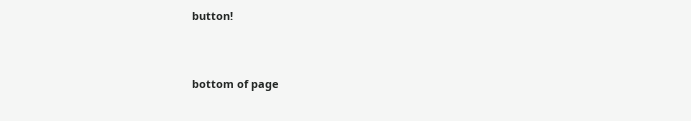button!


bottom of page